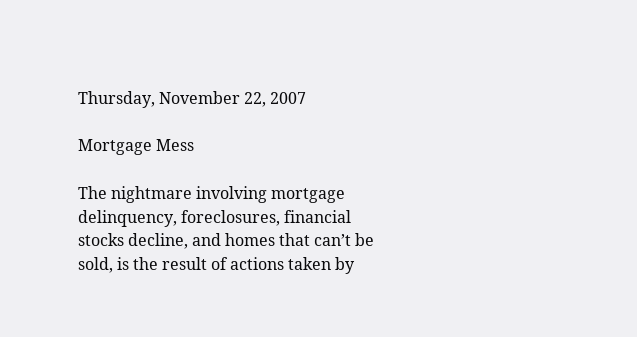Thursday, November 22, 2007

Mortgage Mess

The nightmare involving mortgage delinquency, foreclosures, financial stocks decline, and homes that can’t be sold, is the result of actions taken by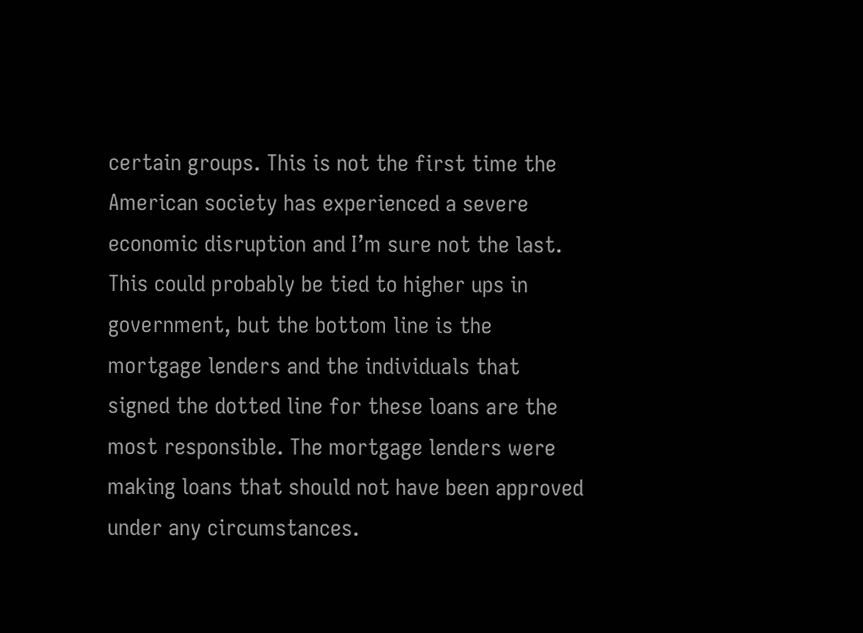certain groups. This is not the first time the American society has experienced a severe economic disruption and I’m sure not the last. This could probably be tied to higher ups in government, but the bottom line is the mortgage lenders and the individuals that signed the dotted line for these loans are the most responsible. The mortgage lenders were making loans that should not have been approved under any circumstances.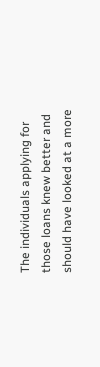The individuals applying for those loans knew better and should have looked at a more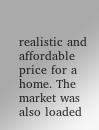realistic and affordable price for a home. The market was also loaded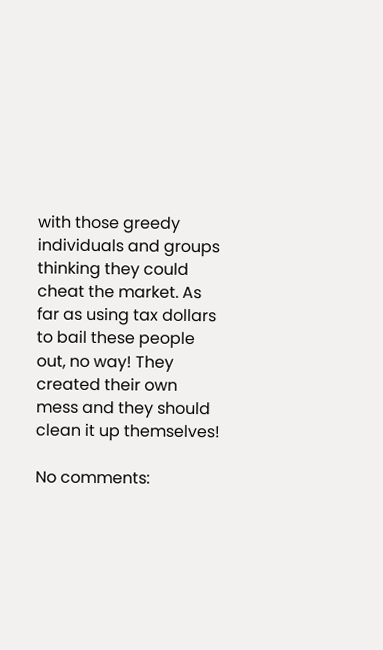with those greedy individuals and groups thinking they could cheat the market. As far as using tax dollars to bail these people out, no way! They created their own mess and they should clean it up themselves!

No comments: